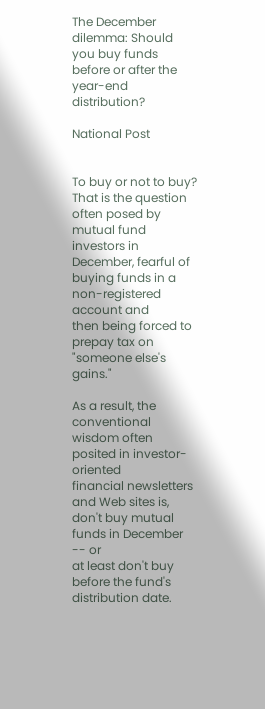The December dilemma: Should you buy funds before or after the year-end distribution?

National Post


To buy or not to buy? That is the question often posed by mutual fund
investors in December, fearful of buying funds in a non-registered account and
then being forced to prepay tax on "someone else's gains."

As a result, the conventional wisdom often posited in investor-oriented
financial newsletters and Web sites is, don't buy mutual funds in December -- or
at least don't buy before the fund's distribution date.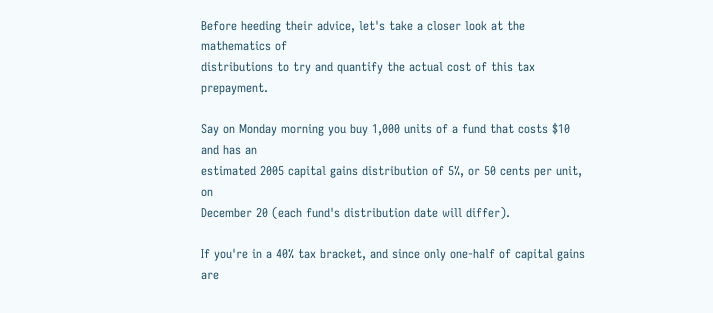Before heeding their advice, let's take a closer look at the mathematics of
distributions to try and quantify the actual cost of this tax prepayment.

Say on Monday morning you buy 1,000 units of a fund that costs $10 and has an
estimated 2005 capital gains distribution of 5%, or 50 cents per unit, on
December 20 (each fund's distribution date will differ).

If you're in a 40% tax bracket, and since only one-half of capital gains are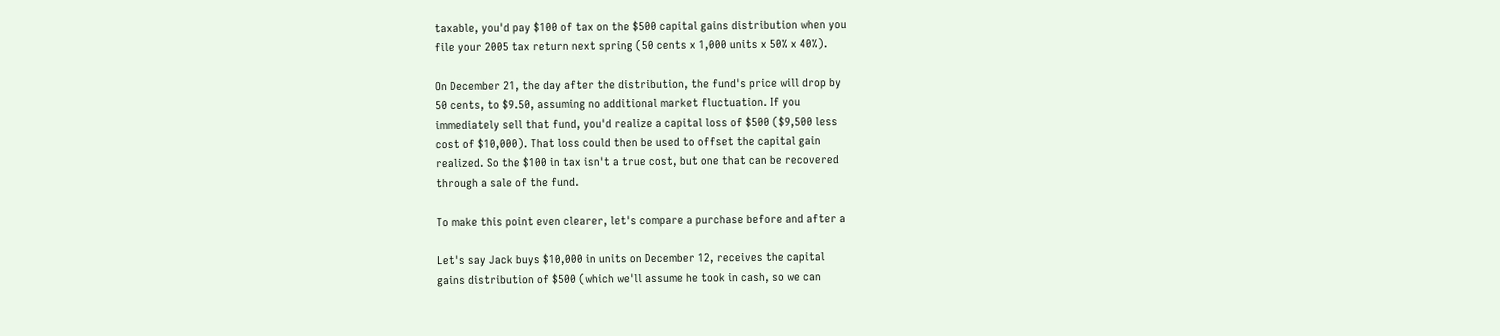taxable, you'd pay $100 of tax on the $500 capital gains distribution when you
file your 2005 tax return next spring (50 cents x 1,000 units x 50% x 40%).

On December 21, the day after the distribution, the fund's price will drop by
50 cents, to $9.50, assuming no additional market fluctuation. If you
immediately sell that fund, you'd realize a capital loss of $500 ($9,500 less
cost of $10,000). That loss could then be used to offset the capital gain
realized. So the $100 in tax isn't a true cost, but one that can be recovered
through a sale of the fund.

To make this point even clearer, let's compare a purchase before and after a

Let's say Jack buys $10,000 in units on December 12, receives the capital
gains distribution of $500 (which we'll assume he took in cash, so we can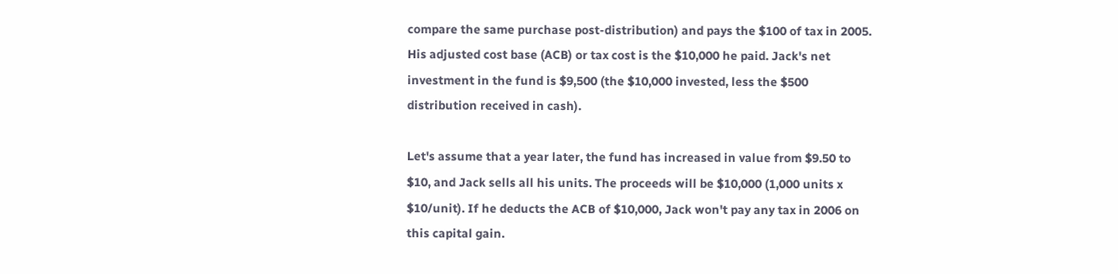compare the same purchase post-distribution) and pays the $100 of tax in 2005.
His adjusted cost base (ACB) or tax cost is the $10,000 he paid. Jack's net
investment in the fund is $9,500 (the $10,000 invested, less the $500
distribution received in cash).

Let's assume that a year later, the fund has increased in value from $9.50 to
$10, and Jack sells all his units. The proceeds will be $10,000 (1,000 units x
$10/unit). If he deducts the ACB of $10,000, Jack won't pay any tax in 2006 on
this capital gain.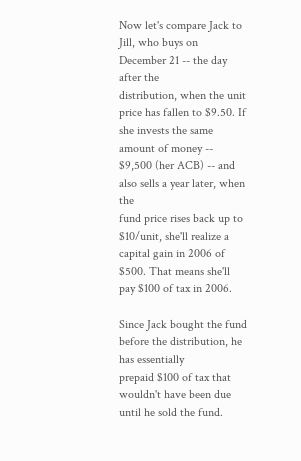Now let's compare Jack to Jill, who buys on December 21 -- the day after the
distribution, when the unit price has fallen to $9.50. If she invests the same
amount of money -- $9,500 (her ACB) -- and also sells a year later, when the
fund price rises back up to $10/unit, she'll realize a capital gain in 2006 of
$500. That means she'll pay $100 of tax in 2006.

Since Jack bought the fund before the distribution, he has essentially
prepaid $100 of tax that wouldn't have been due until he sold the fund.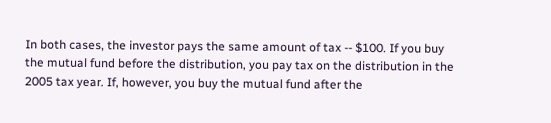In both cases, the investor pays the same amount of tax -- $100. If you buy
the mutual fund before the distribution, you pay tax on the distribution in the
2005 tax year. If, however, you buy the mutual fund after the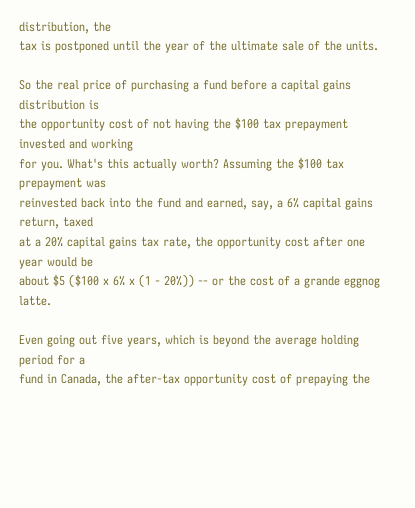distribution, the
tax is postponed until the year of the ultimate sale of the units.

So the real price of purchasing a fund before a capital gains distribution is
the opportunity cost of not having the $100 tax prepayment invested and working
for you. What's this actually worth? Assuming the $100 tax prepayment was
reinvested back into the fund and earned, say, a 6% capital gains return, taxed
at a 20% capital gains tax rate, the opportunity cost after one year would be
about $5 ($100 x 6% x (1 - 20%)) -- or the cost of a grande eggnog latte.

Even going out five years, which is beyond the average holding period for a
fund in Canada, the after-tax opportunity cost of prepaying the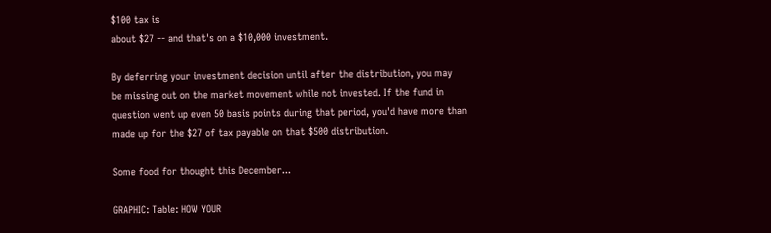$100 tax is
about $27 -- and that's on a $10,000 investment.

By deferring your investment decision until after the distribution, you may
be missing out on the market movement while not invested. If the fund in
question went up even 50 basis points during that period, you'd have more than
made up for the $27 of tax payable on that $500 distribution.

Some food for thought this December...

GRAPHIC: Table: HOW YOUR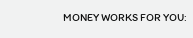MONEY WORKS FOR YOU: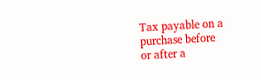Tax payable on a purchase before
or after a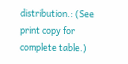distribution.: (See print copy for complete table.)